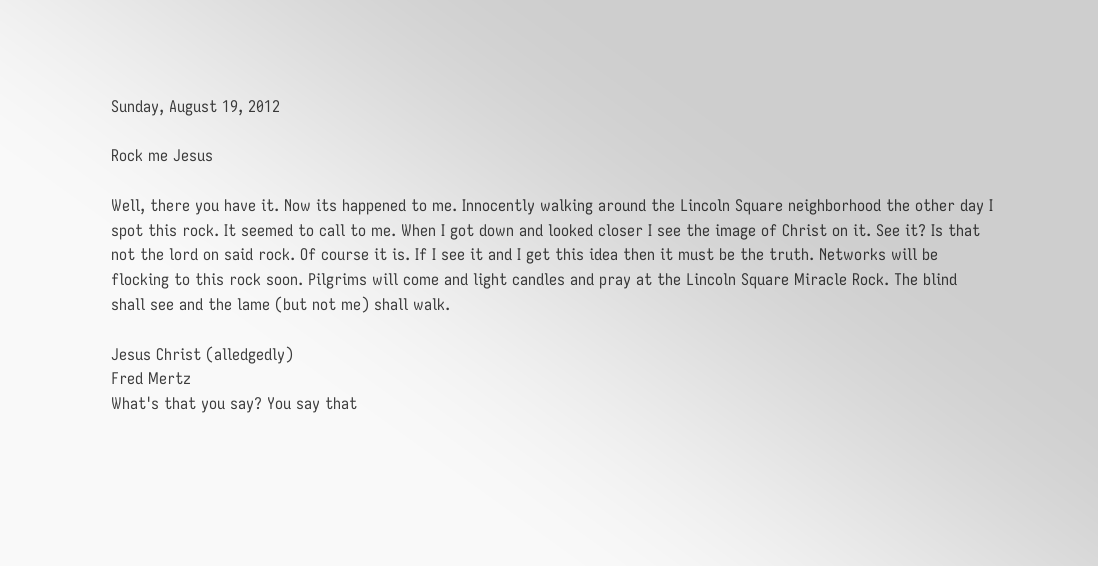Sunday, August 19, 2012

Rock me Jesus

Well, there you have it. Now its happened to me. Innocently walking around the Lincoln Square neighborhood the other day I spot this rock. It seemed to call to me. When I got down and looked closer I see the image of Christ on it. See it? Is that not the lord on said rock. Of course it is. If I see it and I get this idea then it must be the truth. Networks will be flocking to this rock soon. Pilgrims will come and light candles and pray at the Lincoln Square Miracle Rock. The blind shall see and the lame (but not me) shall walk.

Jesus Christ (alledgedly)
Fred Mertz
What's that you say? You say that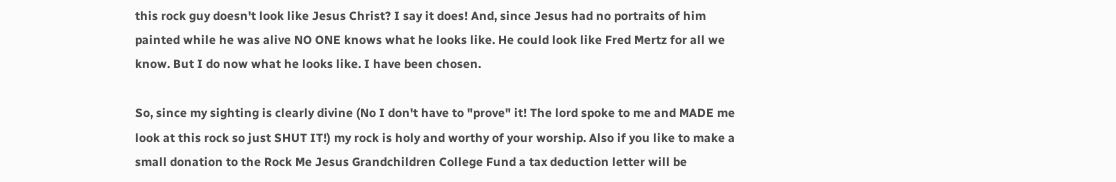this rock guy doesn't look like Jesus Christ? I say it does! And, since Jesus had no portraits of him painted while he was alive NO ONE knows what he looks like. He could look like Fred Mertz for all we know. But I do now what he looks like. I have been chosen.

So, since my sighting is clearly divine (No I don't have to "prove" it! The lord spoke to me and MADE me look at this rock so just SHUT IT!) my rock is holy and worthy of your worship. Also if you like to make a small donation to the Rock Me Jesus Grandchildren College Fund a tax deduction letter will be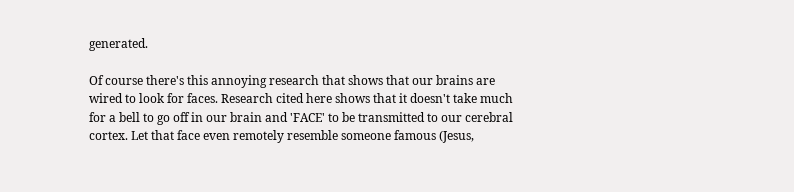generated.

Of course there's this annoying research that shows that our brains are wired to look for faces. Research cited here shows that it doesn't take much for a bell to go off in our brain and 'FACE' to be transmitted to our cerebral cortex. Let that face even remotely resemble someone famous (Jesus,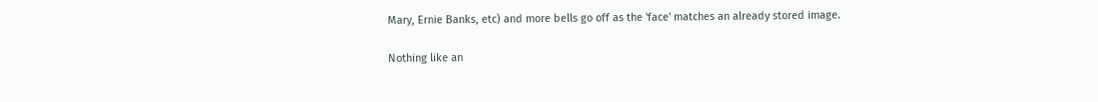Mary, Ernie Banks, etc) and more bells go off as the 'face' matches an already stored image.

Nothing like an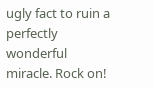ugly fact to ruin a perfectly wonderful miracle. Rock on!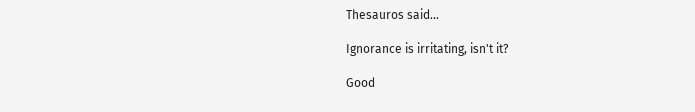Thesauros said...

Ignorance is irritating, isn't it?

Good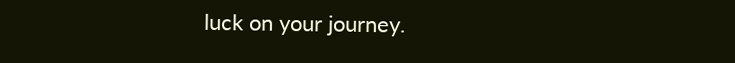luck on your journey.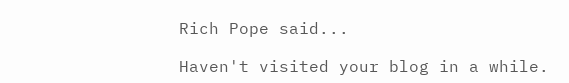Rich Pope said...

Haven't visited your blog in a while.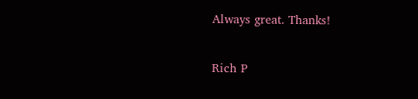Always great. Thanks!

Rich P